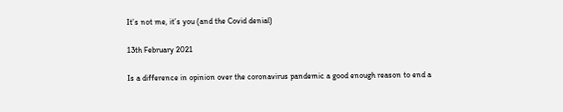It’s not me, it’s you (and the Covid denial)

13th February 2021

Is a difference in opinion over the coronavirus pandemic a good enough reason to end a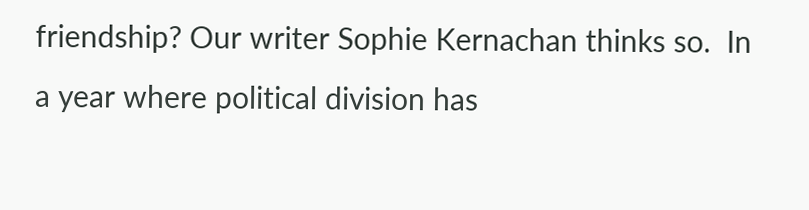friendship? Our writer Sophie Kernachan thinks so.  In a year where political division has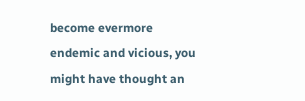become evermore endemic and vicious, you might have thought an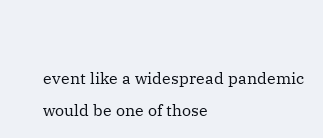event like a widespread pandemic would be one of those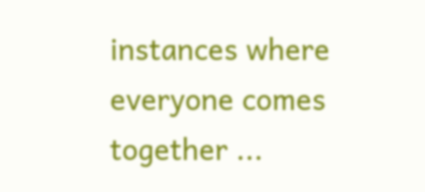instances where everyone comes together ...